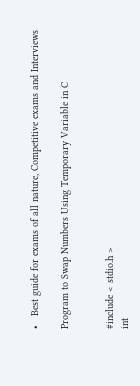•   Best guide for exams of all nature, Competitive exams and Interviews

Program to Swap Numbers Using Temporary Variable in C


#include < stdio.h >
int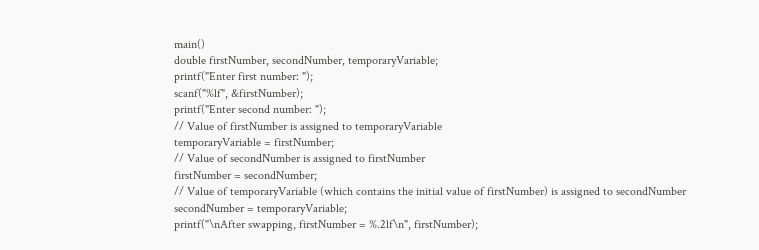main()
double firstNumber, secondNumber, temporaryVariable;
printf("Enter first number: ");
scanf("%lf", &firstNumber);
printf("Enter second number: ");
// Value of firstNumber is assigned to temporaryVariable
temporaryVariable = firstNumber;
// Value of secondNumber is assigned to firstNumber
firstNumber = secondNumber;
// Value of temporaryVariable (which contains the initial value of firstNumber) is assigned to secondNumber
secondNumber = temporaryVariable;
printf("\nAfter swapping, firstNumber = %.2lf\n", firstNumber);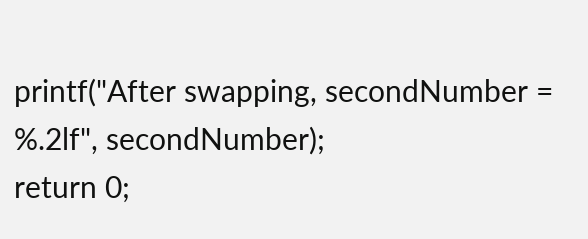printf("After swapping, secondNumber = %.2lf", secondNumber);
return 0;